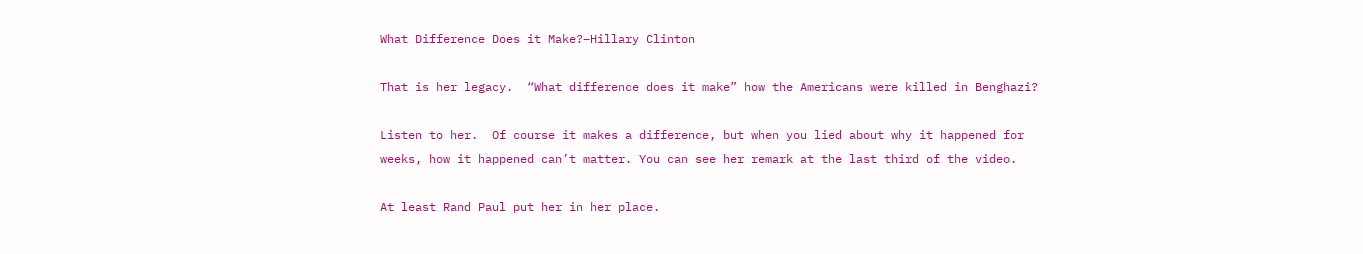What Difference Does it Make?–Hillary Clinton

That is her legacy.  “What difference does it make” how the Americans were killed in Benghazi?

Listen to her.  Of course it makes a difference, but when you lied about why it happened for weeks, how it happened can’t matter. You can see her remark at the last third of the video.

At least Rand Paul put her in her place.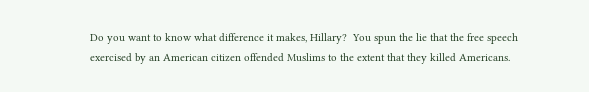Do you want to know what difference it makes, Hillary?  You spun the lie that the free speech exercised by an American citizen offended Muslims to the extent that they killed Americans.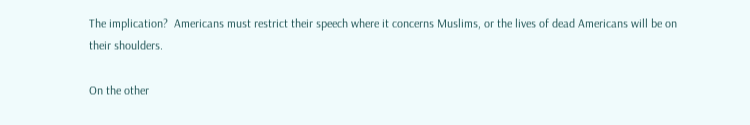The implication?  Americans must restrict their speech where it concerns Muslims, or the lives of dead Americans will be on their shoulders.

On the other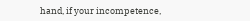hand, if your incompetence,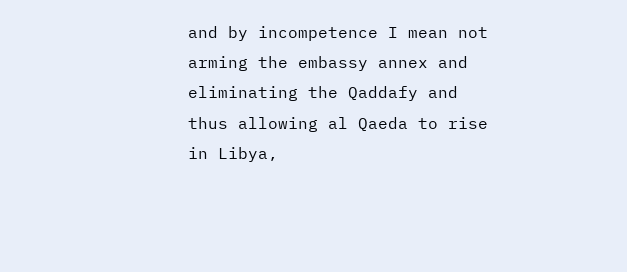and by incompetence I mean not arming the embassy annex and eliminating the Qaddafy and thus allowing al Qaeda to rise in Libya,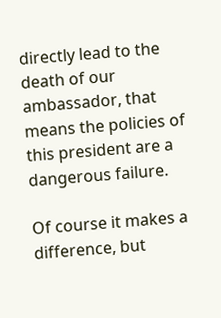directly lead to the death of our ambassador, that means the policies of this president are a dangerous failure.

Of course it makes a difference, but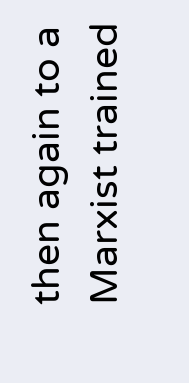then again to a Marxist trained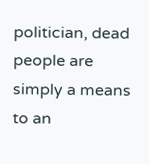politician, dead people are simply a means to an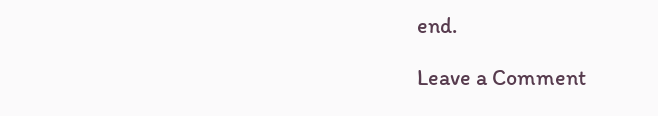end.

Leave a Comment